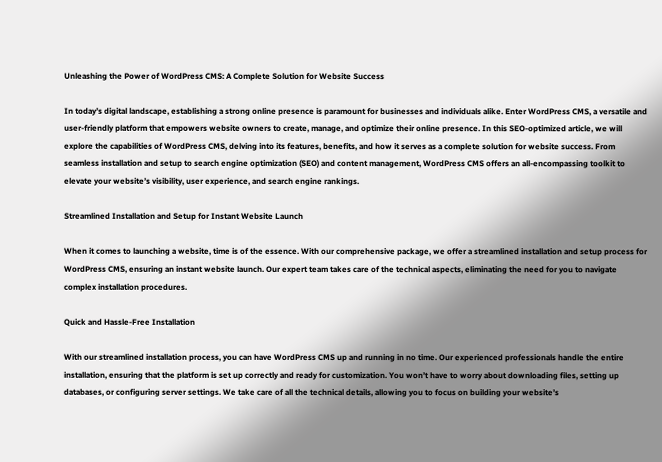Unleashing the Power of WordPress CMS: A Complete Solution for Website Success

In today’s digital landscape, establishing a strong online presence is paramount for businesses and individuals alike. Enter WordPress CMS, a versatile and user-friendly platform that empowers website owners to create, manage, and optimize their online presence. In this SEO-optimized article, we will explore the capabilities of WordPress CMS, delving into its features, benefits, and how it serves as a complete solution for website success. From seamless installation and setup to search engine optimization (SEO) and content management, WordPress CMS offers an all-encompassing toolkit to elevate your website’s visibility, user experience, and search engine rankings.

Streamlined Installation and Setup for Instant Website Launch

When it comes to launching a website, time is of the essence. With our comprehensive package, we offer a streamlined installation and setup process for WordPress CMS, ensuring an instant website launch. Our expert team takes care of the technical aspects, eliminating the need for you to navigate complex installation procedures.

Quick and Hassle-Free Installation

With our streamlined installation process, you can have WordPress CMS up and running in no time. Our experienced professionals handle the entire installation, ensuring that the platform is set up correctly and ready for customization. You won’t have to worry about downloading files, setting up databases, or configuring server settings. We take care of all the technical details, allowing you to focus on building your website’s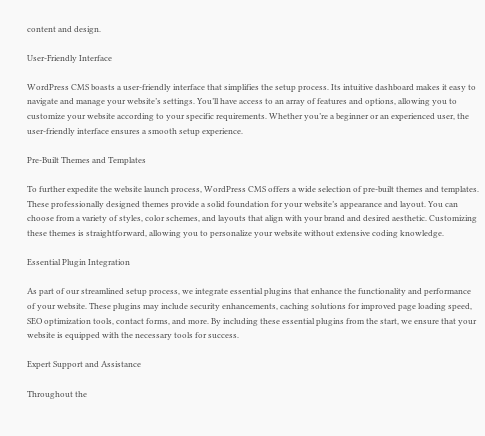content and design.

User-Friendly Interface

WordPress CMS boasts a user-friendly interface that simplifies the setup process. Its intuitive dashboard makes it easy to navigate and manage your website’s settings. You’ll have access to an array of features and options, allowing you to customize your website according to your specific requirements. Whether you’re a beginner or an experienced user, the user-friendly interface ensures a smooth setup experience.

Pre-Built Themes and Templates

To further expedite the website launch process, WordPress CMS offers a wide selection of pre-built themes and templates. These professionally designed themes provide a solid foundation for your website’s appearance and layout. You can choose from a variety of styles, color schemes, and layouts that align with your brand and desired aesthetic. Customizing these themes is straightforward, allowing you to personalize your website without extensive coding knowledge.

Essential Plugin Integration

As part of our streamlined setup process, we integrate essential plugins that enhance the functionality and performance of your website. These plugins may include security enhancements, caching solutions for improved page loading speed, SEO optimization tools, contact forms, and more. By including these essential plugins from the start, we ensure that your website is equipped with the necessary tools for success.

Expert Support and Assistance

Throughout the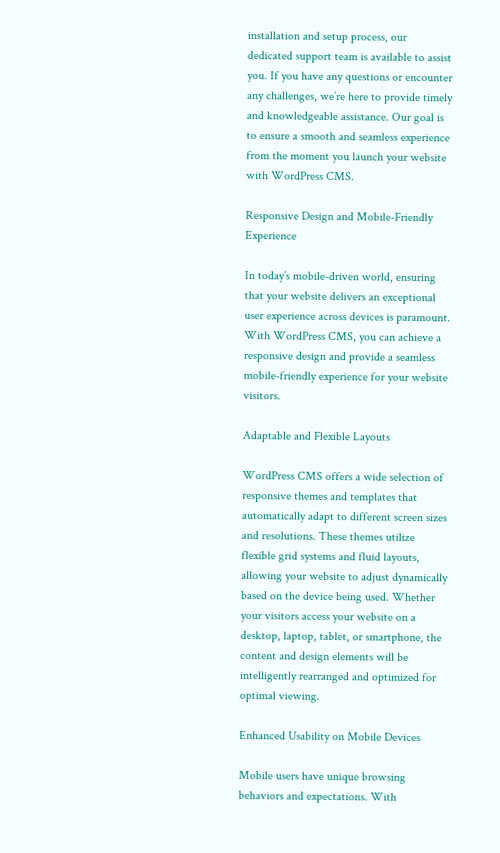installation and setup process, our dedicated support team is available to assist you. If you have any questions or encounter any challenges, we’re here to provide timely and knowledgeable assistance. Our goal is to ensure a smooth and seamless experience from the moment you launch your website with WordPress CMS.

Responsive Design and Mobile-Friendly Experience

In today’s mobile-driven world, ensuring that your website delivers an exceptional user experience across devices is paramount. With WordPress CMS, you can achieve a responsive design and provide a seamless mobile-friendly experience for your website visitors.

Adaptable and Flexible Layouts

WordPress CMS offers a wide selection of responsive themes and templates that automatically adapt to different screen sizes and resolutions. These themes utilize flexible grid systems and fluid layouts, allowing your website to adjust dynamically based on the device being used. Whether your visitors access your website on a desktop, laptop, tablet, or smartphone, the content and design elements will be intelligently rearranged and optimized for optimal viewing.

Enhanced Usability on Mobile Devices

Mobile users have unique browsing behaviors and expectations. With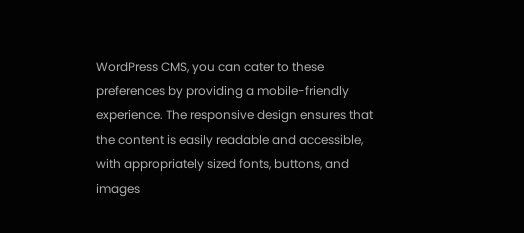WordPress CMS, you can cater to these preferences by providing a mobile-friendly experience. The responsive design ensures that the content is easily readable and accessible, with appropriately sized fonts, buttons, and images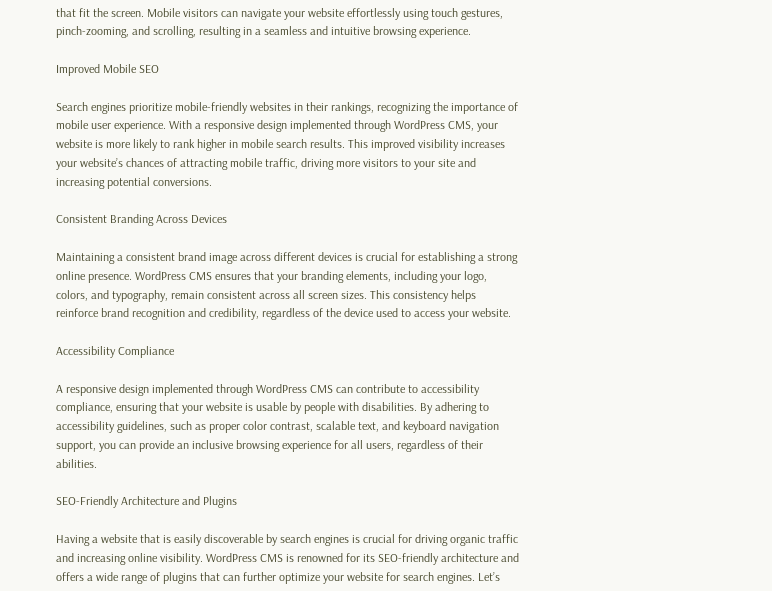that fit the screen. Mobile visitors can navigate your website effortlessly using touch gestures, pinch-zooming, and scrolling, resulting in a seamless and intuitive browsing experience.

Improved Mobile SEO

Search engines prioritize mobile-friendly websites in their rankings, recognizing the importance of mobile user experience. With a responsive design implemented through WordPress CMS, your website is more likely to rank higher in mobile search results. This improved visibility increases your website’s chances of attracting mobile traffic, driving more visitors to your site and increasing potential conversions.

Consistent Branding Across Devices

Maintaining a consistent brand image across different devices is crucial for establishing a strong online presence. WordPress CMS ensures that your branding elements, including your logo, colors, and typography, remain consistent across all screen sizes. This consistency helps reinforce brand recognition and credibility, regardless of the device used to access your website.

Accessibility Compliance

A responsive design implemented through WordPress CMS can contribute to accessibility compliance, ensuring that your website is usable by people with disabilities. By adhering to accessibility guidelines, such as proper color contrast, scalable text, and keyboard navigation support, you can provide an inclusive browsing experience for all users, regardless of their abilities.

SEO-Friendly Architecture and Plugins

Having a website that is easily discoverable by search engines is crucial for driving organic traffic and increasing online visibility. WordPress CMS is renowned for its SEO-friendly architecture and offers a wide range of plugins that can further optimize your website for search engines. Let’s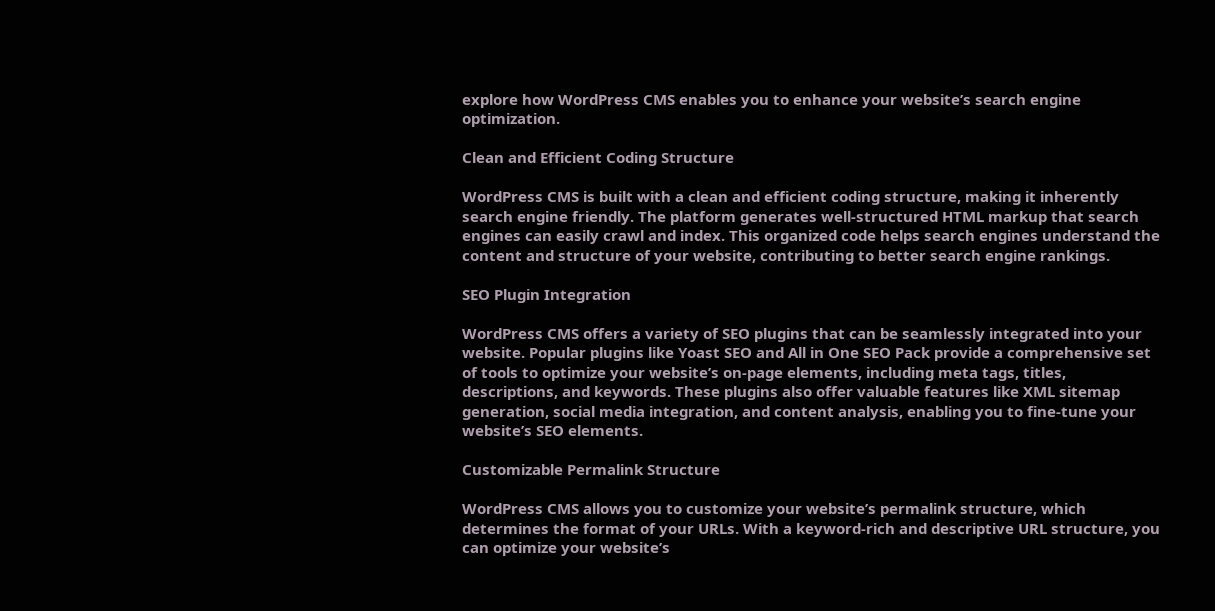explore how WordPress CMS enables you to enhance your website’s search engine optimization.

Clean and Efficient Coding Structure

WordPress CMS is built with a clean and efficient coding structure, making it inherently search engine friendly. The platform generates well-structured HTML markup that search engines can easily crawl and index. This organized code helps search engines understand the content and structure of your website, contributing to better search engine rankings.

SEO Plugin Integration

WordPress CMS offers a variety of SEO plugins that can be seamlessly integrated into your website. Popular plugins like Yoast SEO and All in One SEO Pack provide a comprehensive set of tools to optimize your website’s on-page elements, including meta tags, titles, descriptions, and keywords. These plugins also offer valuable features like XML sitemap generation, social media integration, and content analysis, enabling you to fine-tune your website’s SEO elements.

Customizable Permalink Structure

WordPress CMS allows you to customize your website’s permalink structure, which determines the format of your URLs. With a keyword-rich and descriptive URL structure, you can optimize your website’s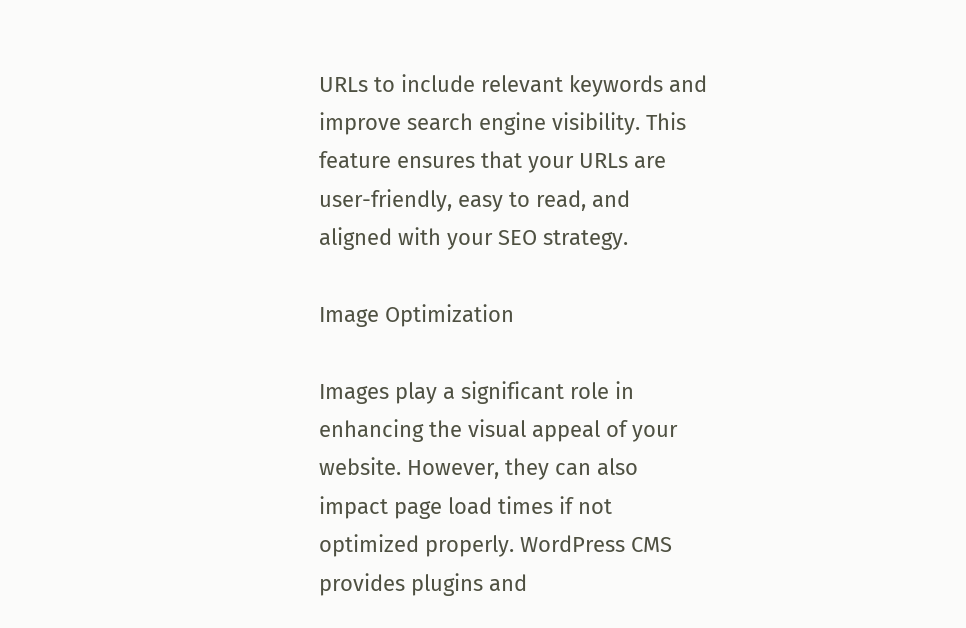URLs to include relevant keywords and improve search engine visibility. This feature ensures that your URLs are user-friendly, easy to read, and aligned with your SEO strategy.

Image Optimization

Images play a significant role in enhancing the visual appeal of your website. However, they can also impact page load times if not optimized properly. WordPress CMS provides plugins and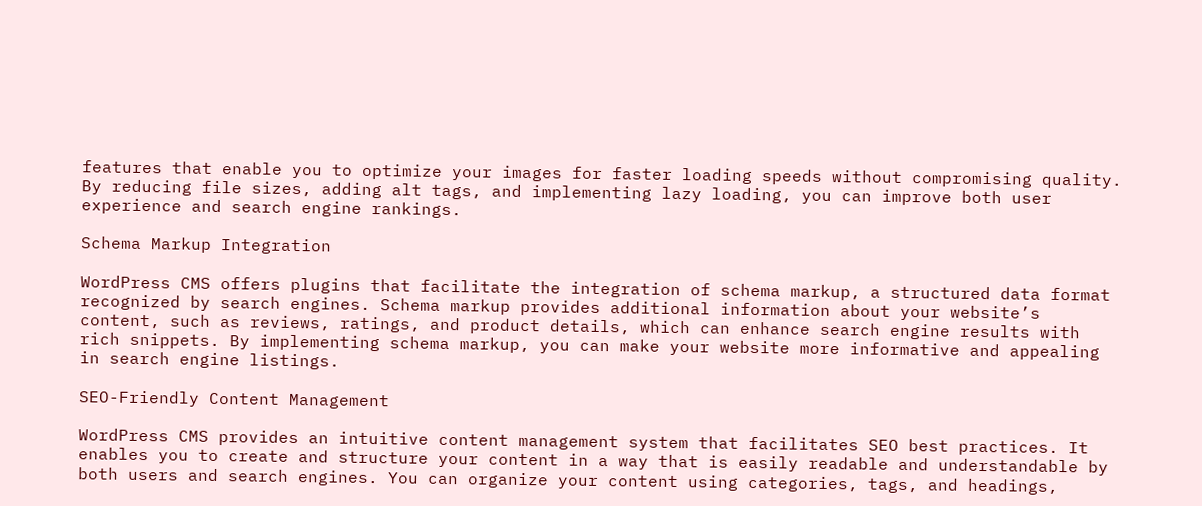features that enable you to optimize your images for faster loading speeds without compromising quality. By reducing file sizes, adding alt tags, and implementing lazy loading, you can improve both user experience and search engine rankings.

Schema Markup Integration

WordPress CMS offers plugins that facilitate the integration of schema markup, a structured data format recognized by search engines. Schema markup provides additional information about your website’s content, such as reviews, ratings, and product details, which can enhance search engine results with rich snippets. By implementing schema markup, you can make your website more informative and appealing in search engine listings.

SEO-Friendly Content Management

WordPress CMS provides an intuitive content management system that facilitates SEO best practices. It enables you to create and structure your content in a way that is easily readable and understandable by both users and search engines. You can organize your content using categories, tags, and headings,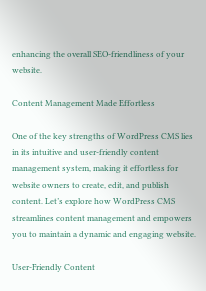enhancing the overall SEO-friendliness of your website.

Content Management Made Effortless

One of the key strengths of WordPress CMS lies in its intuitive and user-friendly content management system, making it effortless for website owners to create, edit, and publish content. Let’s explore how WordPress CMS streamlines content management and empowers you to maintain a dynamic and engaging website.

User-Friendly Content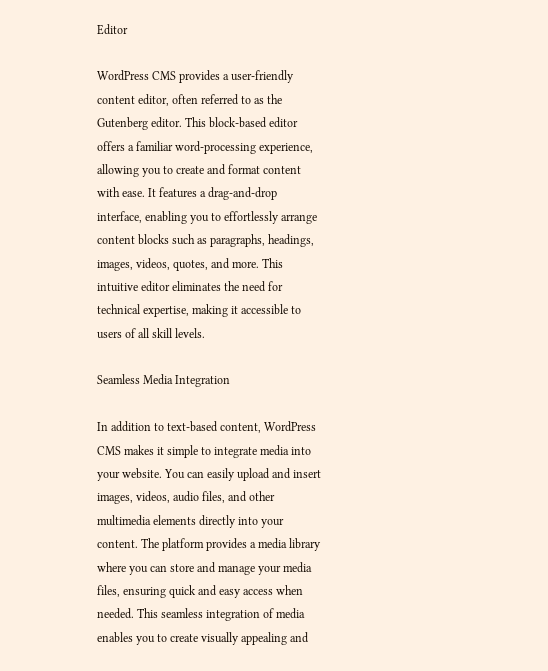Editor

WordPress CMS provides a user-friendly content editor, often referred to as the Gutenberg editor. This block-based editor offers a familiar word-processing experience, allowing you to create and format content with ease. It features a drag-and-drop interface, enabling you to effortlessly arrange content blocks such as paragraphs, headings, images, videos, quotes, and more. This intuitive editor eliminates the need for technical expertise, making it accessible to users of all skill levels.

Seamless Media Integration

In addition to text-based content, WordPress CMS makes it simple to integrate media into your website. You can easily upload and insert images, videos, audio files, and other multimedia elements directly into your content. The platform provides a media library where you can store and manage your media files, ensuring quick and easy access when needed. This seamless integration of media enables you to create visually appealing and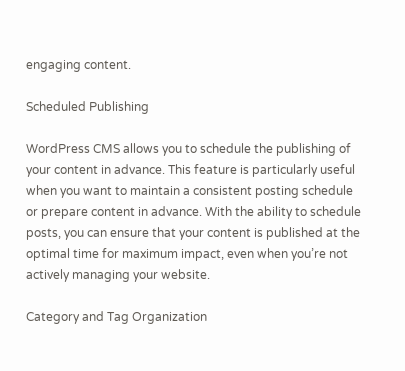engaging content.

Scheduled Publishing

WordPress CMS allows you to schedule the publishing of your content in advance. This feature is particularly useful when you want to maintain a consistent posting schedule or prepare content in advance. With the ability to schedule posts, you can ensure that your content is published at the optimal time for maximum impact, even when you’re not actively managing your website.

Category and Tag Organization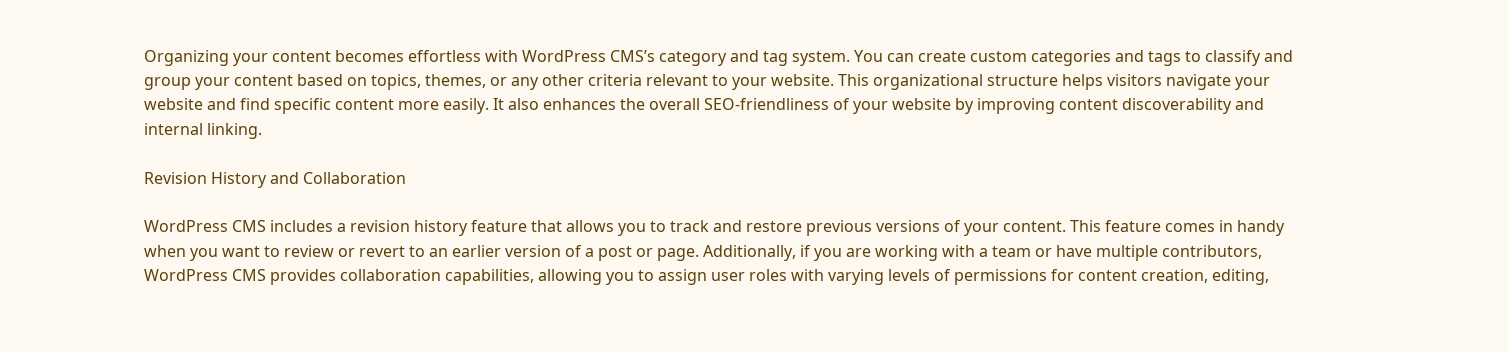Organizing your content becomes effortless with WordPress CMS’s category and tag system. You can create custom categories and tags to classify and group your content based on topics, themes, or any other criteria relevant to your website. This organizational structure helps visitors navigate your website and find specific content more easily. It also enhances the overall SEO-friendliness of your website by improving content discoverability and internal linking.

Revision History and Collaboration

WordPress CMS includes a revision history feature that allows you to track and restore previous versions of your content. This feature comes in handy when you want to review or revert to an earlier version of a post or page. Additionally, if you are working with a team or have multiple contributors, WordPress CMS provides collaboration capabilities, allowing you to assign user roles with varying levels of permissions for content creation, editing,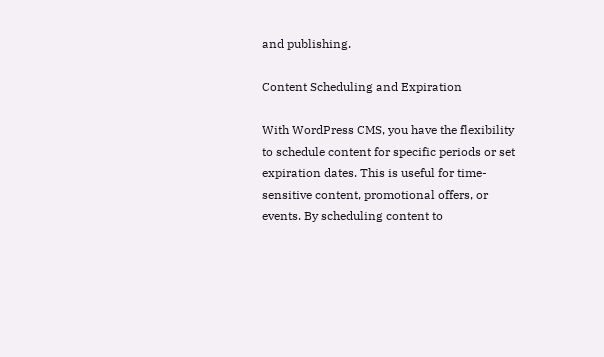and publishing.

Content Scheduling and Expiration

With WordPress CMS, you have the flexibility to schedule content for specific periods or set expiration dates. This is useful for time-sensitive content, promotional offers, or events. By scheduling content to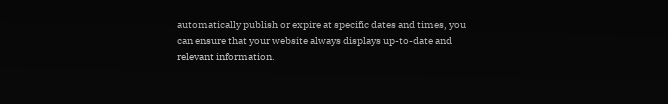automatically publish or expire at specific dates and times, you can ensure that your website always displays up-to-date and relevant information.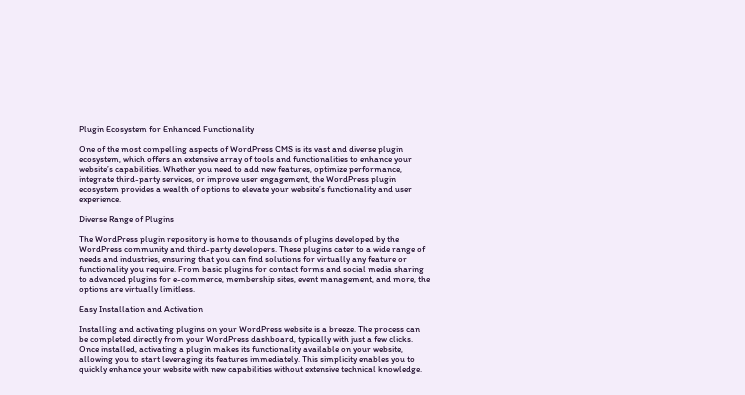Plugin Ecosystem for Enhanced Functionality

One of the most compelling aspects of WordPress CMS is its vast and diverse plugin ecosystem, which offers an extensive array of tools and functionalities to enhance your website’s capabilities. Whether you need to add new features, optimize performance, integrate third-party services, or improve user engagement, the WordPress plugin ecosystem provides a wealth of options to elevate your website’s functionality and user experience.

Diverse Range of Plugins

The WordPress plugin repository is home to thousands of plugins developed by the WordPress community and third-party developers. These plugins cater to a wide range of needs and industries, ensuring that you can find solutions for virtually any feature or functionality you require. From basic plugins for contact forms and social media sharing to advanced plugins for e-commerce, membership sites, event management, and more, the options are virtually limitless.

Easy Installation and Activation

Installing and activating plugins on your WordPress website is a breeze. The process can be completed directly from your WordPress dashboard, typically with just a few clicks. Once installed, activating a plugin makes its functionality available on your website, allowing you to start leveraging its features immediately. This simplicity enables you to quickly enhance your website with new capabilities without extensive technical knowledge.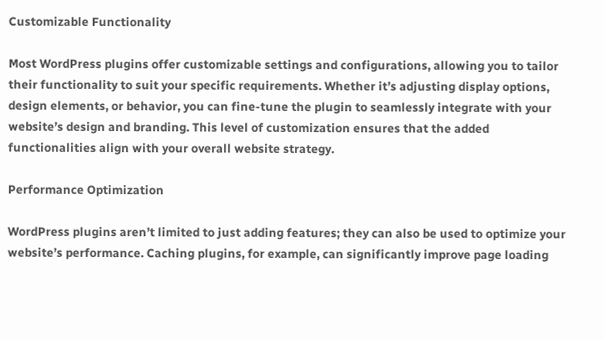Customizable Functionality

Most WordPress plugins offer customizable settings and configurations, allowing you to tailor their functionality to suit your specific requirements. Whether it’s adjusting display options, design elements, or behavior, you can fine-tune the plugin to seamlessly integrate with your website’s design and branding. This level of customization ensures that the added functionalities align with your overall website strategy.

Performance Optimization

WordPress plugins aren’t limited to just adding features; they can also be used to optimize your website’s performance. Caching plugins, for example, can significantly improve page loading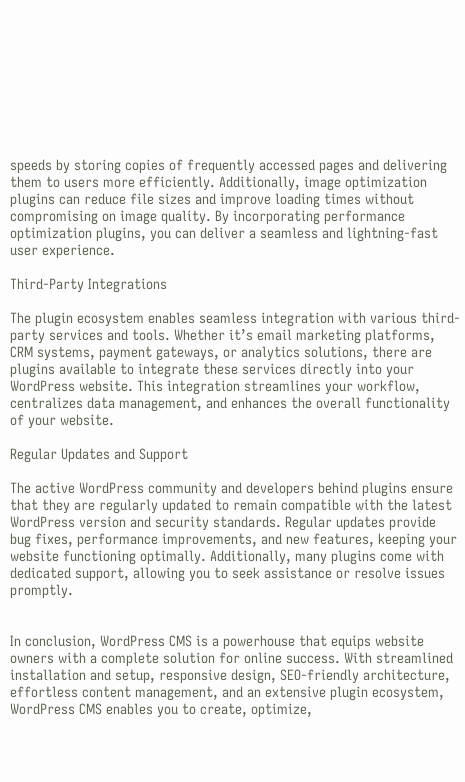speeds by storing copies of frequently accessed pages and delivering them to users more efficiently. Additionally, image optimization plugins can reduce file sizes and improve loading times without compromising on image quality. By incorporating performance optimization plugins, you can deliver a seamless and lightning-fast user experience.

Third-Party Integrations

The plugin ecosystem enables seamless integration with various third-party services and tools. Whether it’s email marketing platforms, CRM systems, payment gateways, or analytics solutions, there are plugins available to integrate these services directly into your WordPress website. This integration streamlines your workflow, centralizes data management, and enhances the overall functionality of your website.

Regular Updates and Support

The active WordPress community and developers behind plugins ensure that they are regularly updated to remain compatible with the latest WordPress version and security standards. Regular updates provide bug fixes, performance improvements, and new features, keeping your website functioning optimally. Additionally, many plugins come with dedicated support, allowing you to seek assistance or resolve issues promptly.


In conclusion, WordPress CMS is a powerhouse that equips website owners with a complete solution for online success. With streamlined installation and setup, responsive design, SEO-friendly architecture, effortless content management, and an extensive plugin ecosystem, WordPress CMS enables you to create, optimize,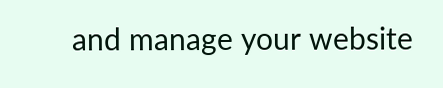and manage your website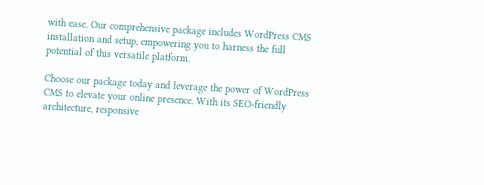with ease. Our comprehensive package includes WordPress CMS installation and setup, empowering you to harness the full potential of this versatile platform.

Choose our package today and leverage the power of WordPress CMS to elevate your online presence. With its SEO-friendly architecture, responsive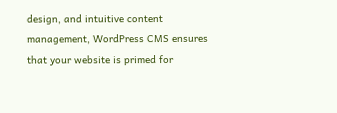design, and intuitive content management, WordPress CMS ensures that your website is primed for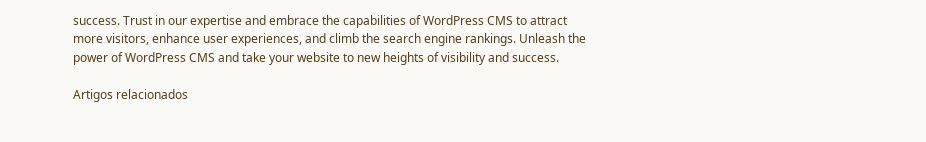success. Trust in our expertise and embrace the capabilities of WordPress CMS to attract more visitors, enhance user experiences, and climb the search engine rankings. Unleash the power of WordPress CMS and take your website to new heights of visibility and success.

Artigos relacionados